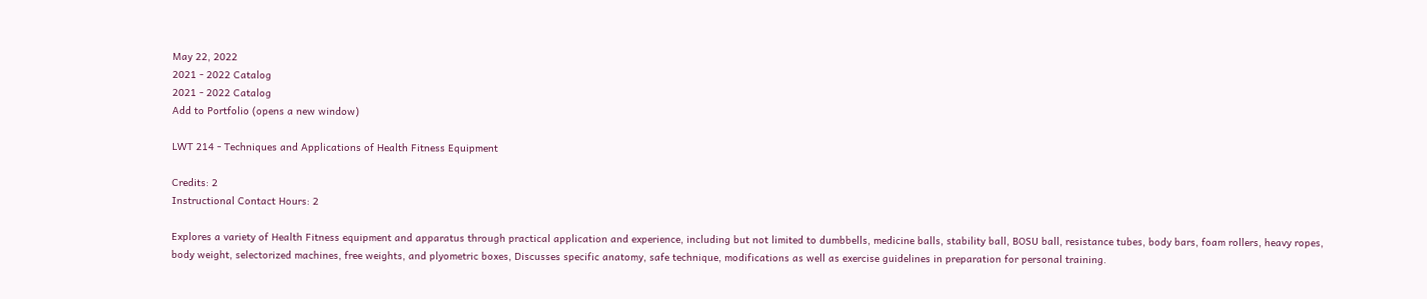May 22, 2022
2021 - 2022 Catalog
2021 - 2022 Catalog
Add to Portfolio (opens a new window)

LWT 214 - Techniques and Applications of Health Fitness Equipment

Credits: 2
Instructional Contact Hours: 2

Explores a variety of Health Fitness equipment and apparatus through practical application and experience, including but not limited to dumbbells, medicine balls, stability ball, BOSU ball, resistance tubes, body bars, foam rollers, heavy ropes, body weight, selectorized machines, free weights, and plyometric boxes, Discusses specific anatomy, safe technique, modifications as well as exercise guidelines in preparation for personal training.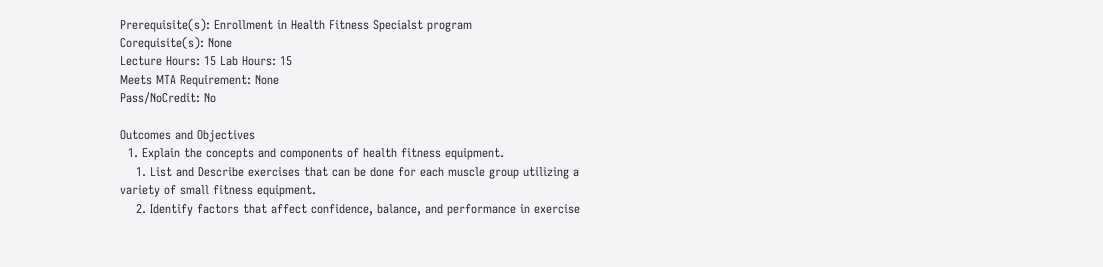Prerequisite(s): Enrollment in Health Fitness Specialst program
Corequisite(s): None
Lecture Hours: 15 Lab Hours: 15
Meets MTA Requirement: None
Pass/NoCredit: No

Outcomes and Objectives
  1. Explain the concepts and components of health fitness equipment.
    1. List and Describe exercises that can be done for each muscle group utilizing a variety of small fitness equipment.
    2. Identify factors that affect confidence, balance, and performance in exercise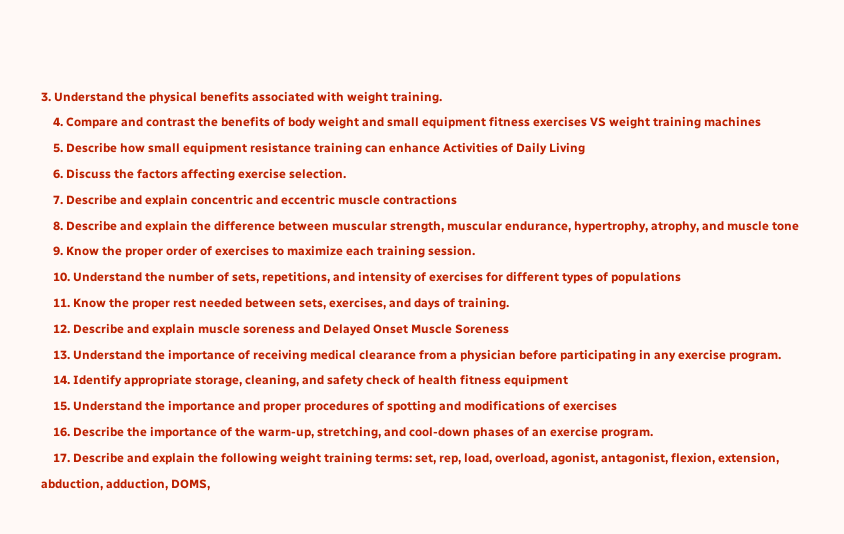3. Understand the physical benefits associated with weight training.
    4. Compare and contrast the benefits of body weight and small equipment fitness exercises VS weight training machines
    5. Describe how small equipment resistance training can enhance Activities of Daily Living
    6. Discuss the factors affecting exercise selection.
    7. Describe and explain concentric and eccentric muscle contractions
    8. Describe and explain the difference between muscular strength, muscular endurance, hypertrophy, atrophy, and muscle tone
    9. Know the proper order of exercises to maximize each training session.
    10. Understand the number of sets, repetitions, and intensity of exercises for different types of populations
    11. Know the proper rest needed between sets, exercises, and days of training.
    12. Describe and explain muscle soreness and Delayed Onset Muscle Soreness
    13. Understand the importance of receiving medical clearance from a physician before participating in any exercise program.
    14. Identify appropriate storage, cleaning, and safety check of health fitness equipment
    15. Understand the importance and proper procedures of spotting and modifications of exercises
    16. Describe the importance of the warm-up, stretching, and cool-down phases of an exercise program.
    17. Describe and explain the following weight training terms: set, rep, load, overload, agonist, antagonist, flexion, extension, abduction, adduction, DOMS,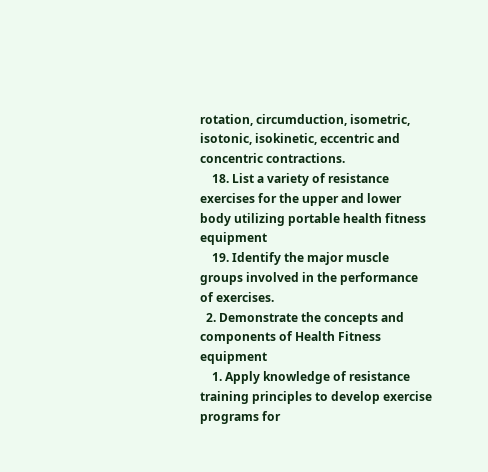rotation, circumduction, isometric, isotonic, isokinetic, eccentric and concentric contractions.
    18. List a variety of resistance exercises for the upper and lower body utilizing portable health fitness equipment
    19. Identify the major muscle groups involved in the performance of exercises.
  2. Demonstrate the concepts and components of Health Fitness equipment
    1. Apply knowledge of resistance training principles to develop exercise programs for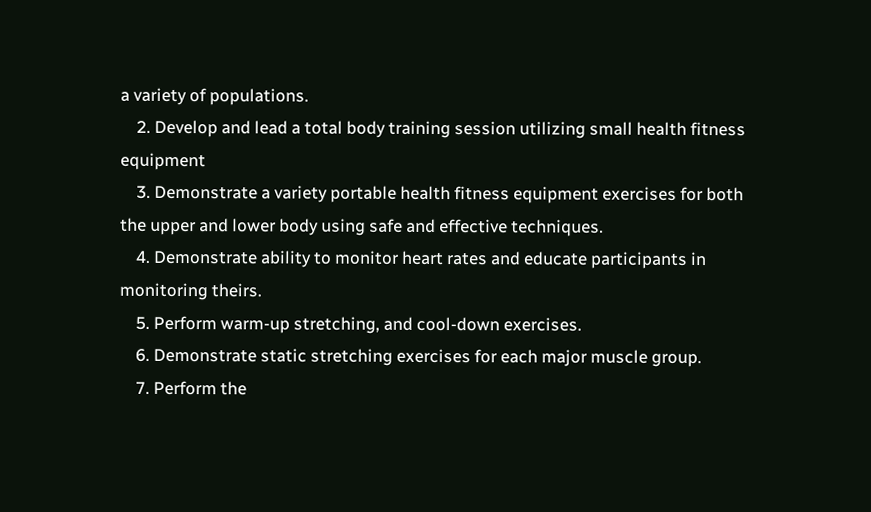a variety of populations.
    2. Develop and lead a total body training session utilizing small health fitness equipment
    3. Demonstrate a variety portable health fitness equipment exercises for both the upper and lower body using safe and effective techniques.
    4. Demonstrate ability to monitor heart rates and educate participants in monitoring theirs.
    5. Perform warm-up stretching, and cool-down exercises.
    6. Demonstrate static stretching exercises for each major muscle group.
    7. Perform the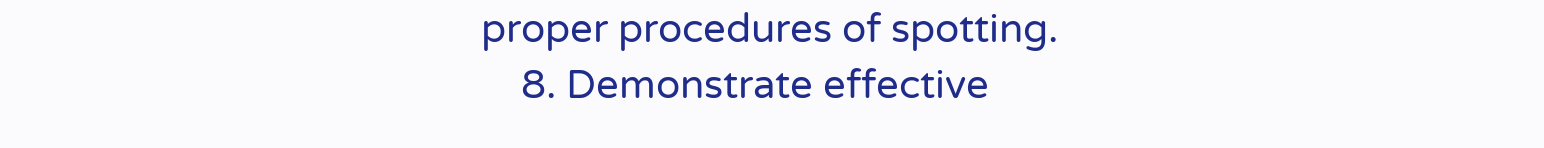proper procedures of spotting.
    8. Demonstrate effective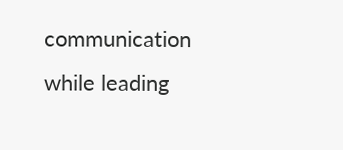communication while leading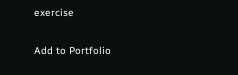exercise

Add to Portfolio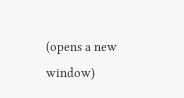(opens a new window)